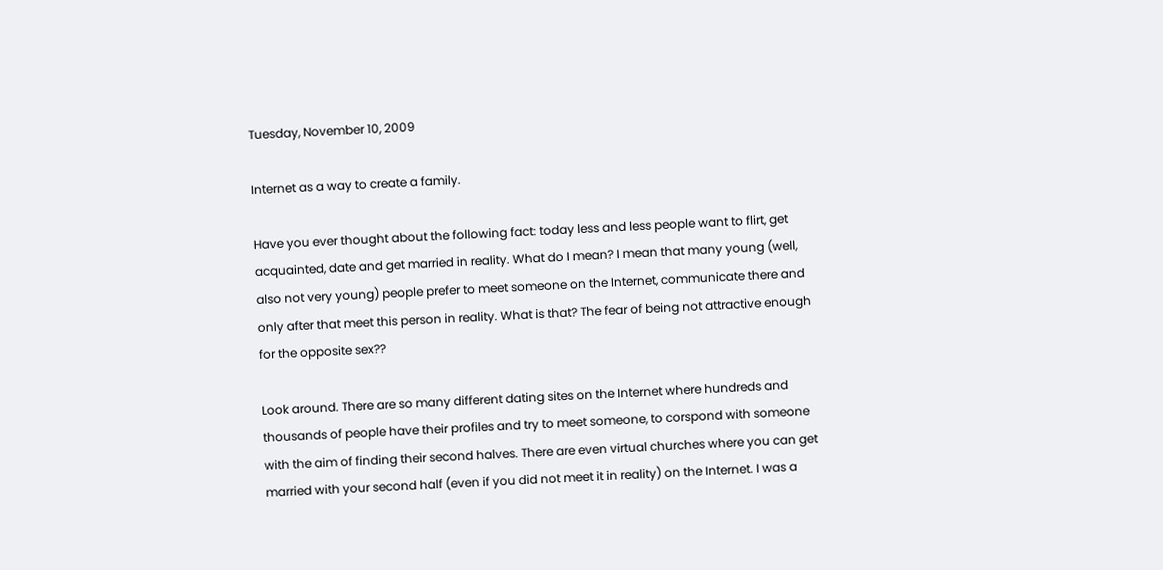Tuesday, November 10, 2009

Internet as a way to create a family.

Have you ever thought about the following fact: today less and less people want to flirt, get acquainted, date and get married in reality. What do I mean? I mean that many young (well, also not very young) people prefer to meet someone on the Internet, communicate there and only after that meet this person in reality. What is that? The fear of being not attractive enough for the opposite sex??

Look around. There are so many different dating sites on the Internet where hundreds and thousands of people have their profiles and try to meet someone, to corspond with someone with the aim of finding their second halves. There are even virtual churches where you can get married with your second half (even if you did not meet it in reality) on the Internet. I was a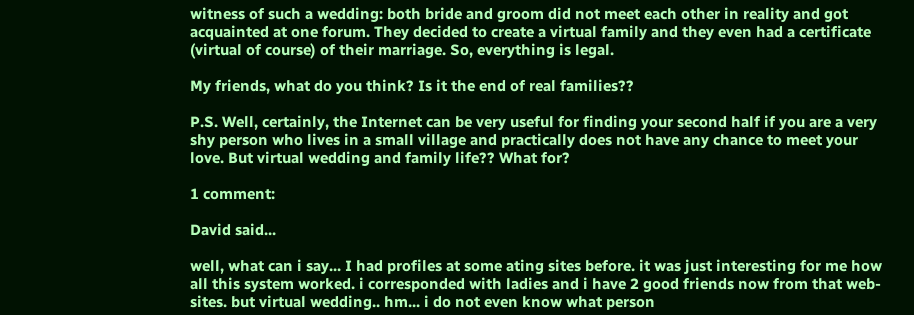witness of such a wedding: both bride and groom did not meet each other in reality and got acquainted at one forum. They decided to create a virtual family and they even had a certificate (virtual of course) of their marriage. So, everything is legal.

My friends, what do you think? Is it the end of real families??

P.S. Well, certainly, the Internet can be very useful for finding your second half if you are a very shy person who lives in a small village and practically does not have any chance to meet your love. But virtual wedding and family life?? What for?

1 comment:

David said...

well, what can i say... I had profiles at some ating sites before. it was just interesting for me how all this system worked. i corresponded with ladies and i have 2 good friends now from that web-sites. but virtual wedding.. hm... i do not even know what person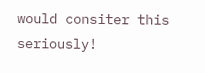would consiter this seriously!